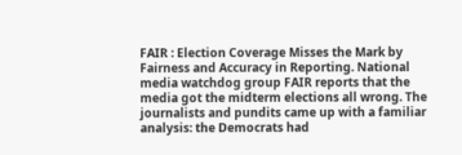FAIR : Election Coverage Misses the Mark by Fairness and Accuracy in Reporting. National media watchdog group FAIR reports that the media got the midterm elections all wrong. The journalists and pundits came up with a familiar analysis: the Democrats had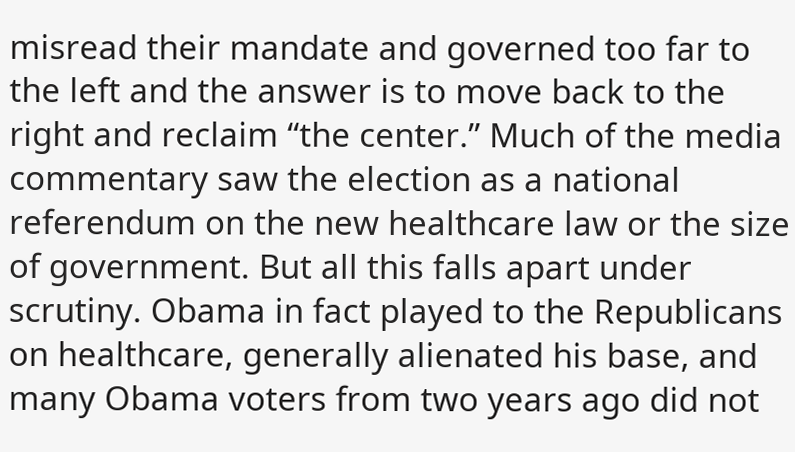misread their mandate and governed too far to the left and the answer is to move back to the right and reclaim “the center.” Much of the media commentary saw the election as a national referendum on the new healthcare law or the size of government. But all this falls apart under scrutiny. Obama in fact played to the Republicans on healthcare, generally alienated his base, and many Obama voters from two years ago did not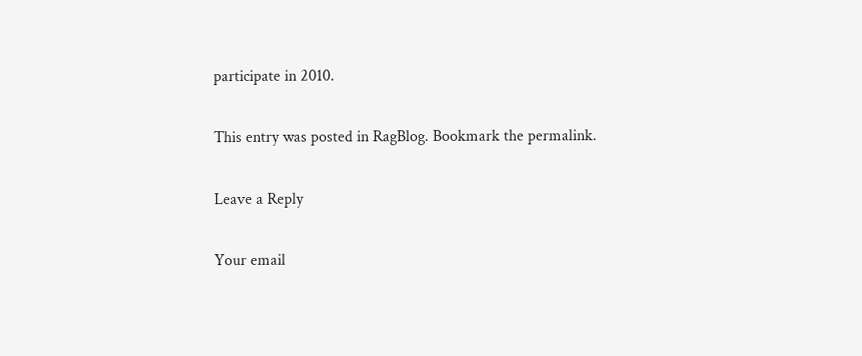participate in 2010.

This entry was posted in RagBlog. Bookmark the permalink.

Leave a Reply

Your email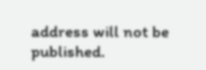address will not be published.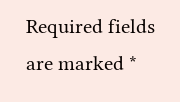Required fields are marked *